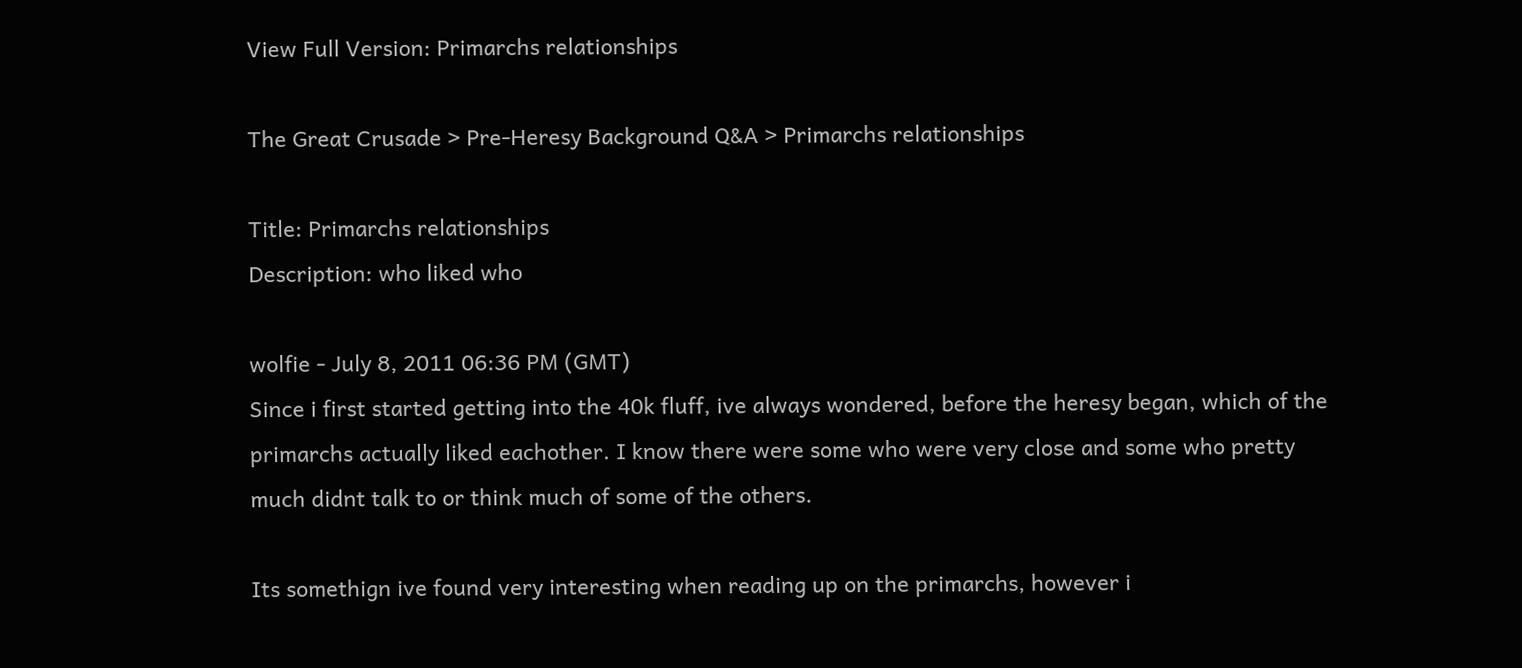View Full Version: Primarchs relationships

The Great Crusade > Pre-Heresy Background Q&A > Primarchs relationships

Title: Primarchs relationships
Description: who liked who

wolfie - July 8, 2011 06:36 PM (GMT)
Since i first started getting into the 40k fluff, ive always wondered, before the heresy began, which of the primarchs actually liked eachother. I know there were some who were very close and some who pretty much didnt talk to or think much of some of the others.

Its somethign ive found very interesting when reading up on the primarchs, however i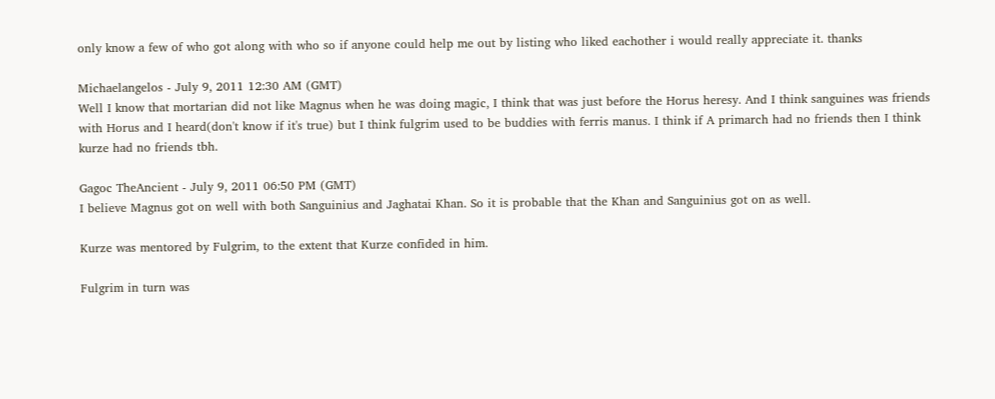only know a few of who got along with who so if anyone could help me out by listing who liked eachother i would really appreciate it. thanks

Michaelangelos - July 9, 2011 12:30 AM (GMT)
Well I know that mortarian did not like Magnus when he was doing magic, I think that was just before the Horus heresy. And I think sanguines was friends with Horus and I heard(don't know if it's true) but I think fulgrim used to be buddies with ferris manus. I think if A primarch had no friends then I think kurze had no friends tbh.

Gagoc TheAncient - July 9, 2011 06:50 PM (GMT)
I believe Magnus got on well with both Sanguinius and Jaghatai Khan. So it is probable that the Khan and Sanguinius got on as well.

Kurze was mentored by Fulgrim, to the extent that Kurze confided in him.

Fulgrim in turn was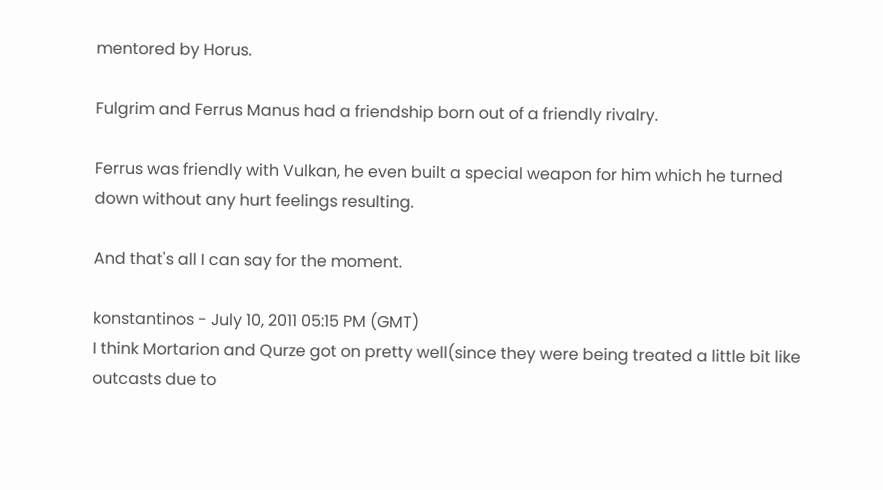mentored by Horus.

Fulgrim and Ferrus Manus had a friendship born out of a friendly rivalry.

Ferrus was friendly with Vulkan, he even built a special weapon for him which he turned down without any hurt feelings resulting.

And that's all I can say for the moment.

konstantinos - July 10, 2011 05:15 PM (GMT)
I think Mortarion and Qurze got on pretty well(since they were being treated a little bit like outcasts due to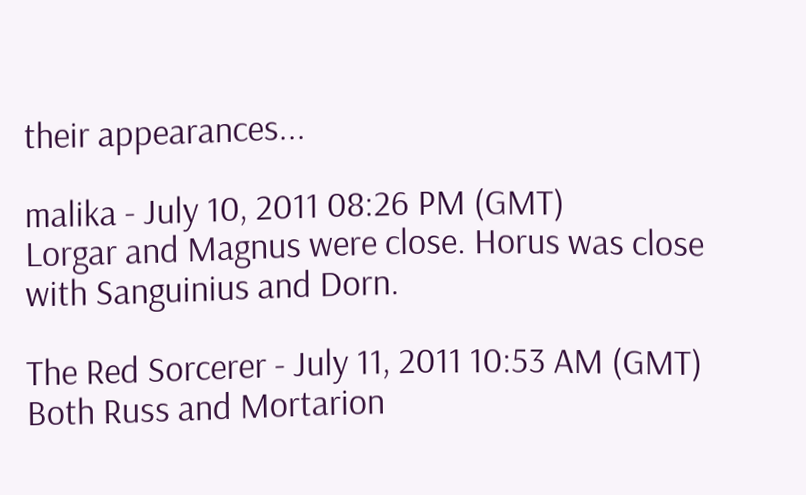their appearances...

malika - July 10, 2011 08:26 PM (GMT)
Lorgar and Magnus were close. Horus was close with Sanguinius and Dorn.

The Red Sorcerer - July 11, 2011 10:53 AM (GMT)
Both Russ and Mortarion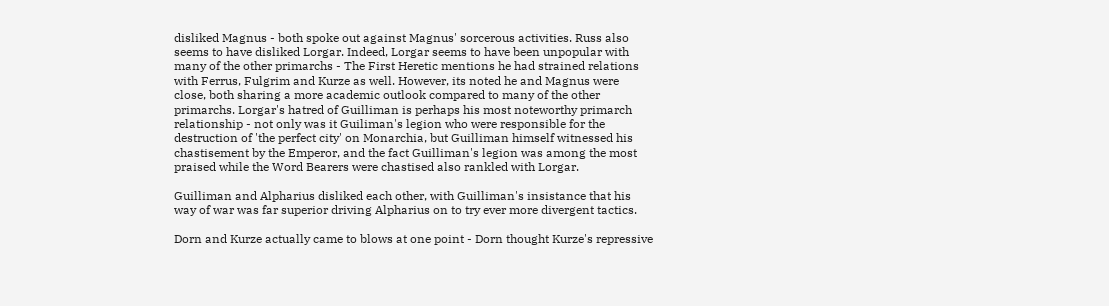disliked Magnus - both spoke out against Magnus' sorcerous activities. Russ also seems to have disliked Lorgar. Indeed, Lorgar seems to have been unpopular with many of the other primarchs - The First Heretic mentions he had strained relations with Ferrus, Fulgrim and Kurze as well. However, its noted he and Magnus were close, both sharing a more academic outlook compared to many of the other primarchs. Lorgar's hatred of Guilliman is perhaps his most noteworthy primarch relationship - not only was it Guiliman's legion who were responsible for the destruction of 'the perfect city' on Monarchia, but Guilliman himself witnessed his chastisement by the Emperor, and the fact Guilliman's legion was among the most praised while the Word Bearers were chastised also rankled with Lorgar.

Guilliman and Alpharius disliked each other, with Guilliman's insistance that his way of war was far superior driving Alpharius on to try ever more divergent tactics.

Dorn and Kurze actually came to blows at one point - Dorn thought Kurze's repressive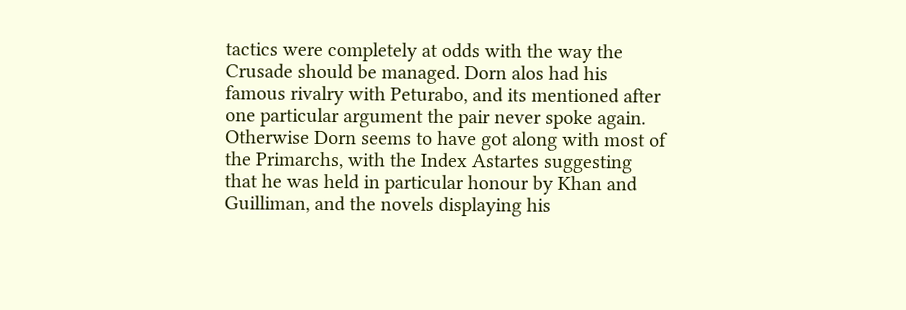tactics were completely at odds with the way the Crusade should be managed. Dorn alos had his famous rivalry with Peturabo, and its mentioned after one particular argument the pair never spoke again. Otherwise Dorn seems to have got along with most of the Primarchs, with the Index Astartes suggesting that he was held in particular honour by Khan and Guilliman, and the novels displaying his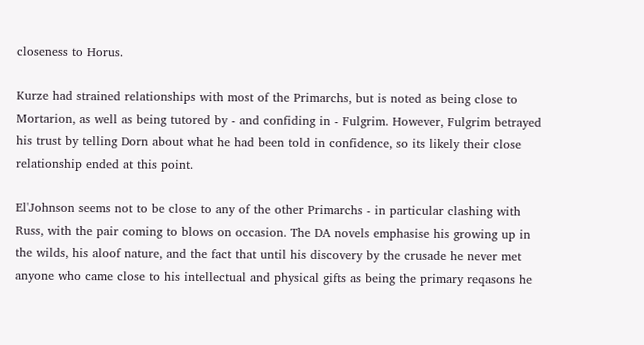closeness to Horus.

Kurze had strained relationships with most of the Primarchs, but is noted as being close to Mortarion, as well as being tutored by - and confiding in - Fulgrim. However, Fulgrim betrayed his trust by telling Dorn about what he had been told in confidence, so its likely their close relationship ended at this point.

El'Johnson seems not to be close to any of the other Primarchs - in particular clashing with Russ, with the pair coming to blows on occasion. The DA novels emphasise his growing up in the wilds, his aloof nature, and the fact that until his discovery by the crusade he never met anyone who came close to his intellectual and physical gifts as being the primary reqasons he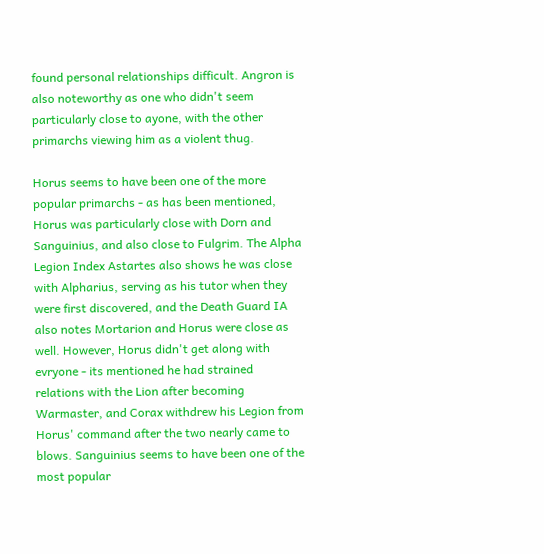found personal relationships difficult. Angron is also noteworthy as one who didn't seem particularly close to ayone, with the other primarchs viewing him as a violent thug.

Horus seems to have been one of the more popular primarchs - as has been mentioned, Horus was particularly close with Dorn and Sanguinius, and also close to Fulgrim. The Alpha Legion Index Astartes also shows he was close with Alpharius, serving as his tutor when they were first discovered, and the Death Guard IA also notes Mortarion and Horus were close as well. However, Horus didn't get along with evryone - its mentioned he had strained relations with the Lion after becoming Warmaster, and Corax withdrew his Legion from Horus' command after the two nearly came to blows. Sanguinius seems to have been one of the most popular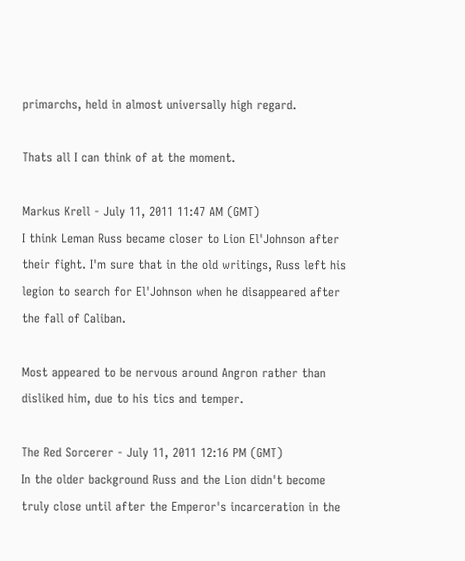primarchs, held in almost universally high regard.

Thats all I can think of at the moment.

Markus Krell - July 11, 2011 11:47 AM (GMT)
I think Leman Russ became closer to Lion El'Johnson after their fight. I'm sure that in the old writings, Russ left his legion to search for El'Johnson when he disappeared after the fall of Caliban.

Most appeared to be nervous around Angron rather than disliked him, due to his tics and temper.

The Red Sorcerer - July 11, 2011 12:16 PM (GMT)
In the older background Russ and the Lion didn't become truly close until after the Emperor's incarceration in the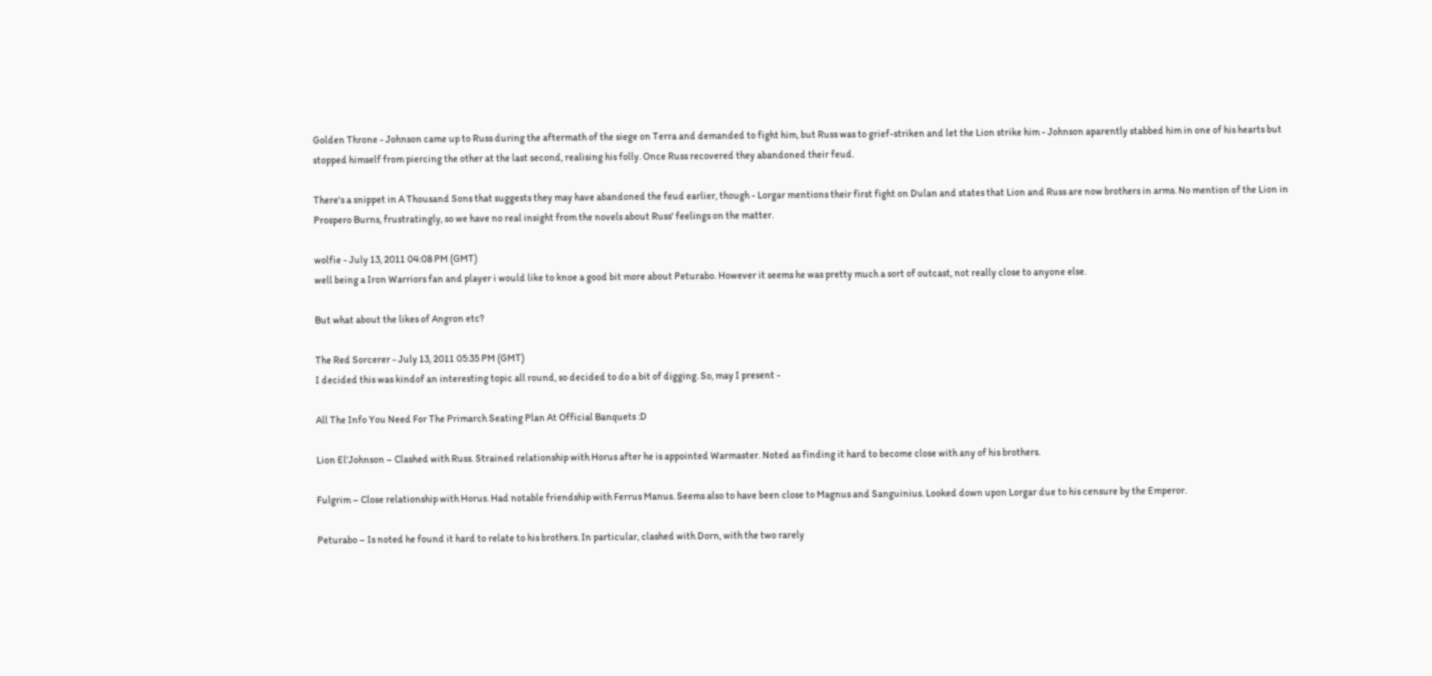Golden Throne - Johnson came up to Russ during the aftermath of the siege on Terra and demanded to fight him, but Russ was to grief-striken and let the Lion strike him - Johnson aparently stabbed him in one of his hearts but stopped himself from piercing the other at the last second, realising his folly. Once Russ recovered they abandoned their feud.

There's a snippet in A Thousand Sons that suggests they may have abandoned the feud earlier, though - Lorgar mentions their first fight on Dulan and states that Lion and Russ are now brothers in arms. No mention of the Lion in Prospero Burns, frustratingly, so we have no real insight from the novels about Russ' feelings on the matter.

wolfie - July 13, 2011 04:08 PM (GMT)
well being a Iron Warriors fan and player i would like to knoe a good bit more about Peturabo. However it seems he was pretty much a sort of outcast, not really close to anyone else.

But what about the likes of Angron etc?

The Red Sorcerer - July 13, 2011 05:35 PM (GMT)
I decided this was kindof an interesting topic all round, so decided to do a bit of digging. So, may I present -

All The Info You Need For The Primarch Seating Plan At Official Banquets :D

Lion El’Johnson – Clashed with Russ. Strained relationship with Horus after he is appointed Warmaster. Noted as finding it hard to become close with any of his brothers.

Fulgrim – Close relationship with Horus. Had notable friendship with Ferrus Manus. Seems also to have been close to Magnus and Sanguinius. Looked down upon Lorgar due to his censure by the Emperor.

Peturabo – Is noted he found it hard to relate to his brothers. In particular, clashed with Dorn, with the two rarely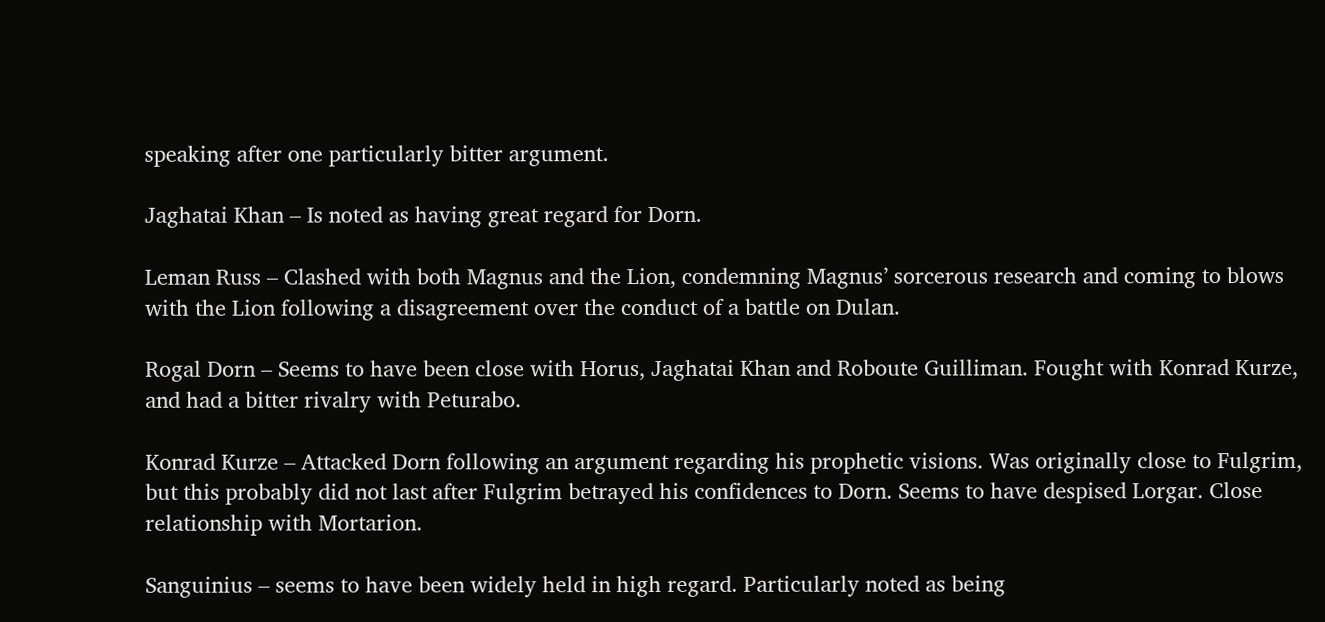speaking after one particularly bitter argument.

Jaghatai Khan – Is noted as having great regard for Dorn.

Leman Russ – Clashed with both Magnus and the Lion, condemning Magnus’ sorcerous research and coming to blows with the Lion following a disagreement over the conduct of a battle on Dulan.

Rogal Dorn – Seems to have been close with Horus, Jaghatai Khan and Roboute Guilliman. Fought with Konrad Kurze, and had a bitter rivalry with Peturabo.

Konrad Kurze – Attacked Dorn following an argument regarding his prophetic visions. Was originally close to Fulgrim, but this probably did not last after Fulgrim betrayed his confidences to Dorn. Seems to have despised Lorgar. Close relationship with Mortarion.

Sanguinius – seems to have been widely held in high regard. Particularly noted as being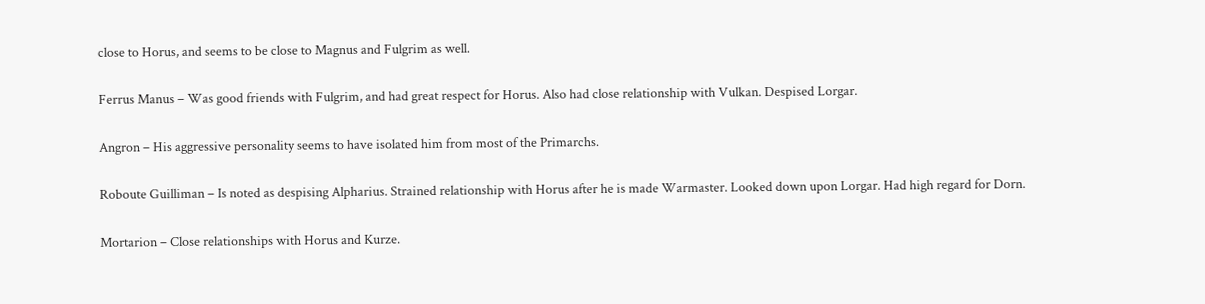close to Horus, and seems to be close to Magnus and Fulgrim as well.

Ferrus Manus – Was good friends with Fulgrim, and had great respect for Horus. Also had close relationship with Vulkan. Despised Lorgar.

Angron – His aggressive personality seems to have isolated him from most of the Primarchs.

Roboute Guilliman – Is noted as despising Alpharius. Strained relationship with Horus after he is made Warmaster. Looked down upon Lorgar. Had high regard for Dorn.

Mortarion – Close relationships with Horus and Kurze.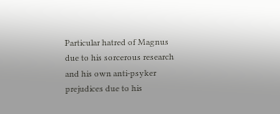Particular hatred of Magnus due to his sorcerous research and his own anti-psyker prejudices due to his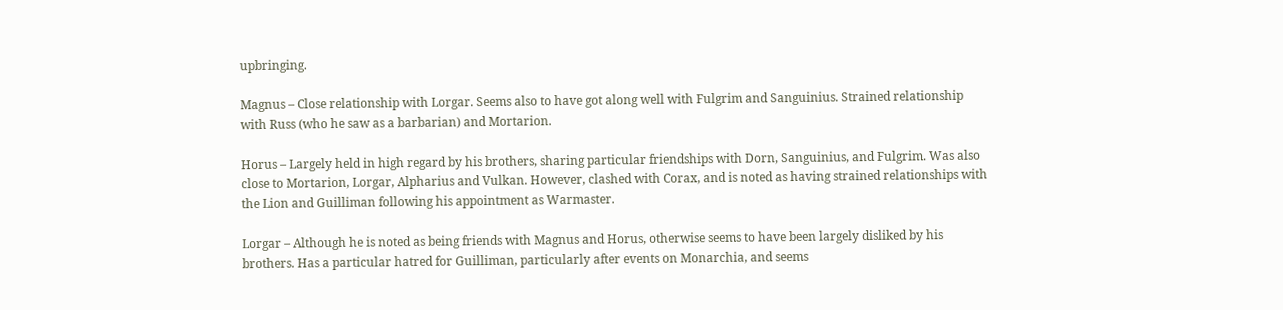upbringing.

Magnus – Close relationship with Lorgar. Seems also to have got along well with Fulgrim and Sanguinius. Strained relationship with Russ (who he saw as a barbarian) and Mortarion.

Horus – Largely held in high regard by his brothers, sharing particular friendships with Dorn, Sanguinius, and Fulgrim. Was also close to Mortarion, Lorgar, Alpharius and Vulkan. However, clashed with Corax, and is noted as having strained relationships with the Lion and Guilliman following his appointment as Warmaster.

Lorgar – Although he is noted as being friends with Magnus and Horus, otherwise seems to have been largely disliked by his brothers. Has a particular hatred for Guilliman, particularly after events on Monarchia, and seems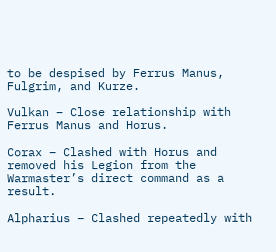to be despised by Ferrus Manus, Fulgrim, and Kurze.

Vulkan – Close relationship with Ferrus Manus and Horus.

Corax – Clashed with Horus and removed his Legion from the Warmaster’s direct command as a result.

Alpharius – Clashed repeatedly with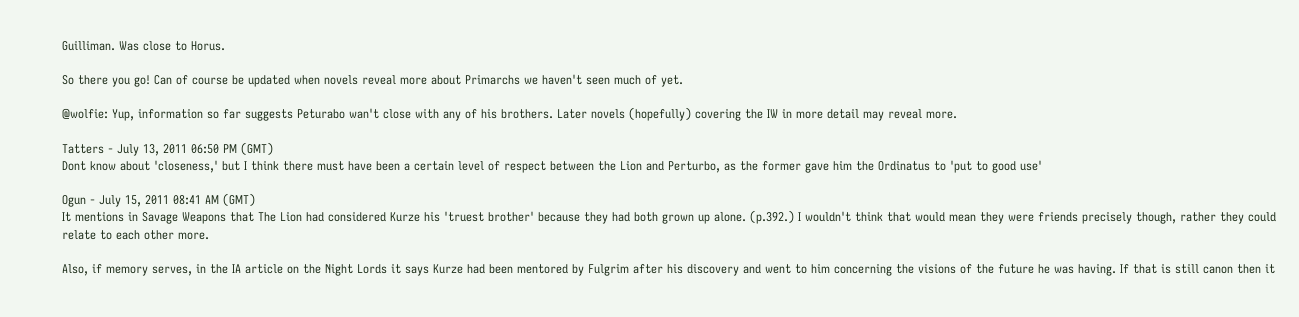Guilliman. Was close to Horus.

So there you go! Can of course be updated when novels reveal more about Primarchs we haven't seen much of yet.

@wolfie: Yup, information so far suggests Peturabo wan't close with any of his brothers. Later novels (hopefully) covering the IW in more detail may reveal more.

Tatters - July 13, 2011 06:50 PM (GMT)
Dont know about 'closeness,' but I think there must have been a certain level of respect between the Lion and Perturbo, as the former gave him the Ordinatus to 'put to good use'

Ogun - July 15, 2011 08:41 AM (GMT)
It mentions in Savage Weapons that The Lion had considered Kurze his 'truest brother' because they had both grown up alone. (p.392.) I wouldn't think that would mean they were friends precisely though, rather they could relate to each other more.

Also, if memory serves, in the IA article on the Night Lords it says Kurze had been mentored by Fulgrim after his discovery and went to him concerning the visions of the future he was having. If that is still canon then it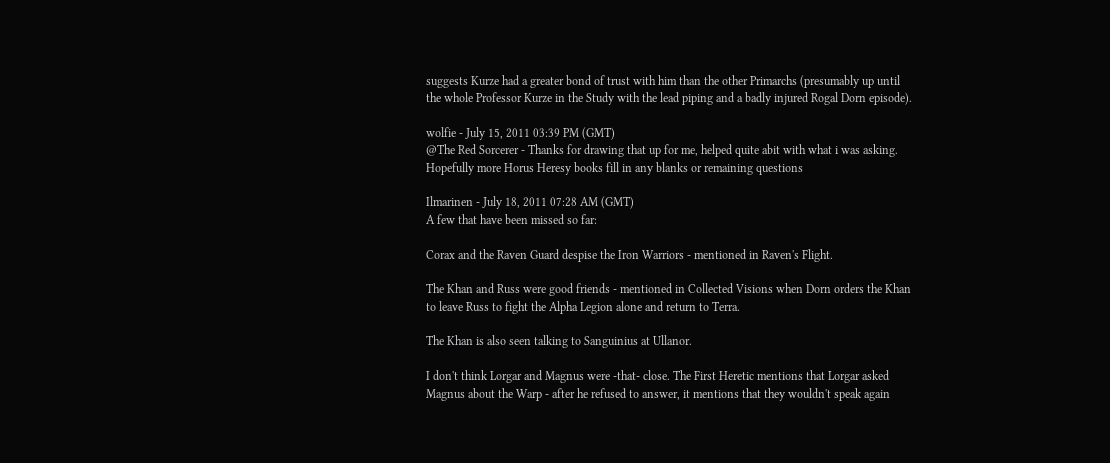suggests Kurze had a greater bond of trust with him than the other Primarchs (presumably up until the whole Professor Kurze in the Study with the lead piping and a badly injured Rogal Dorn episode).

wolfie - July 15, 2011 03:39 PM (GMT)
@The Red Sorcerer - Thanks for drawing that up for me, helped quite abit with what i was asking. Hopefully more Horus Heresy books fill in any blanks or remaining questions

Ilmarinen - July 18, 2011 07:28 AM (GMT)
A few that have been missed so far:

Corax and the Raven Guard despise the Iron Warriors - mentioned in Raven's Flight.

The Khan and Russ were good friends - mentioned in Collected Visions when Dorn orders the Khan to leave Russ to fight the Alpha Legion alone and return to Terra.

The Khan is also seen talking to Sanguinius at Ullanor.

I don't think Lorgar and Magnus were -that- close. The First Heretic mentions that Lorgar asked Magnus about the Warp - after he refused to answer, it mentions that they wouldn't speak again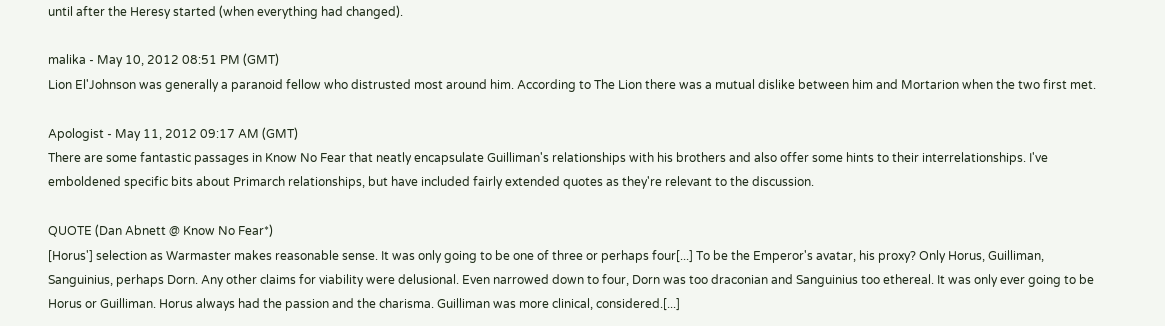until after the Heresy started (when everything had changed).

malika - May 10, 2012 08:51 PM (GMT)
Lion El'Johnson was generally a paranoid fellow who distrusted most around him. According to The Lion there was a mutual dislike between him and Mortarion when the two first met.

Apologist - May 11, 2012 09:17 AM (GMT)
There are some fantastic passages in Know No Fear that neatly encapsulate Guilliman's relationships with his brothers and also offer some hints to their interrelationships. I've emboldened specific bits about Primarch relationships, but have included fairly extended quotes as they're relevant to the discussion.

QUOTE (Dan Abnett @ Know No Fear*)
[Horus'] selection as Warmaster makes reasonable sense. It was only going to be one of three or perhaps four[...] To be the Emperor's avatar, his proxy? Only Horus, Guilliman, Sanguinius, perhaps Dorn. Any other claims for viability were delusional. Even narrowed down to four, Dorn was too draconian and Sanguinius too ethereal. It was only ever going to be Horus or Guilliman. Horus always had the passion and the charisma. Guilliman was more clinical, considered.[...]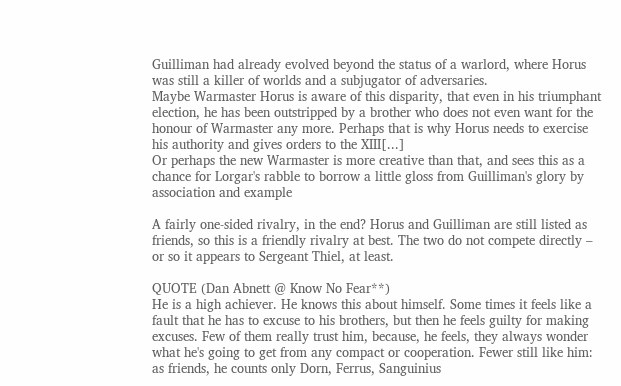Guilliman had already evolved beyond the status of a warlord, where Horus was still a killer of worlds and a subjugator of adversaries.
Maybe Warmaster Horus is aware of this disparity, that even in his triumphant election, he has been outstripped by a brother who does not even want for the honour of Warmaster any more. Perhaps that is why Horus needs to exercise his authority and gives orders to the XIII[...]
Or perhaps the new Warmaster is more creative than that, and sees this as a chance for Lorgar's rabble to borrow a little gloss from Guilliman's glory by association and example

A fairly one-sided rivalry, in the end? Horus and Guilliman are still listed as friends, so this is a friendly rivalry at best. The two do not compete directly – or so it appears to Sergeant Thiel, at least.

QUOTE (Dan Abnett @ Know No Fear**)
He is a high achiever. He knows this about himself. Some times it feels like a fault that he has to excuse to his brothers, but then he feels guilty for making excuses. Few of them really trust him, because, he feels, they always wonder what he's going to get from any compact or cooperation. Fewer still like him: as friends, he counts only Dorn, Ferrus, Sanguinius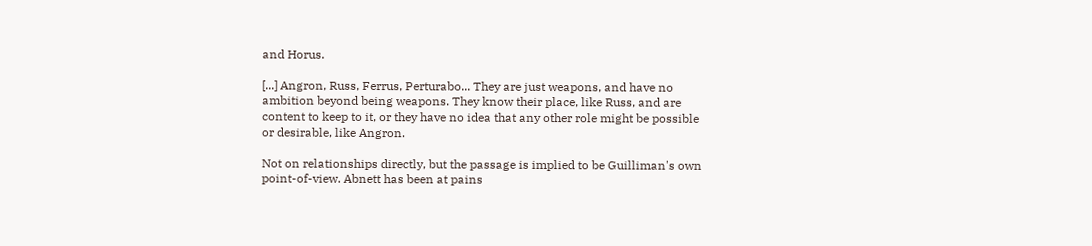and Horus.

[...] Angron, Russ, Ferrus, Perturabo... They are just weapons, and have no ambition beyond being weapons. They know their place, like Russ, and are content to keep to it, or they have no idea that any other role might be possible or desirable, like Angron.

Not on relationships directly, but the passage is implied to be Guilliman's own point-of-view. Abnett has been at pains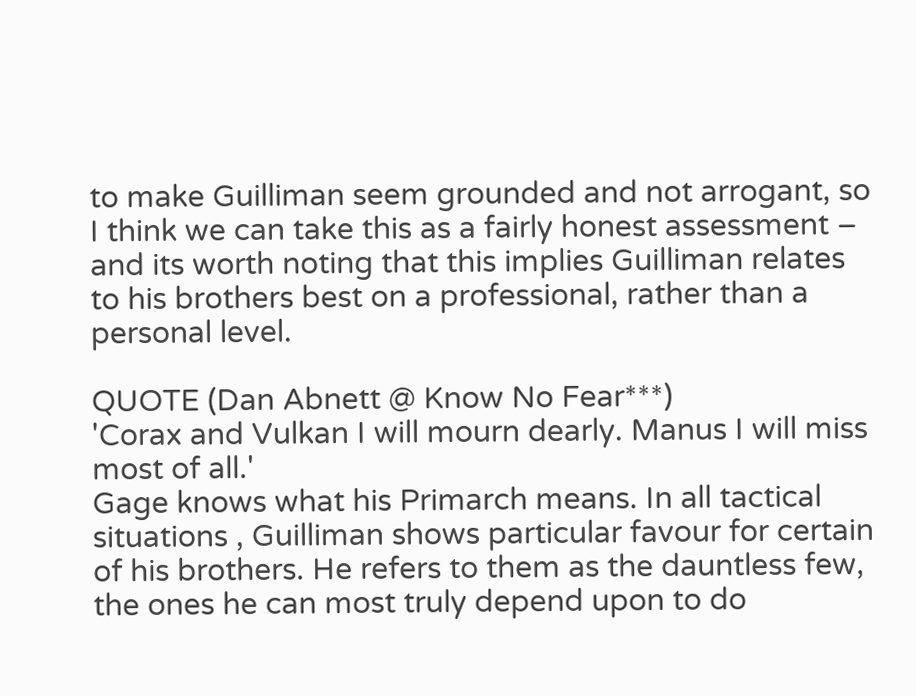to make Guilliman seem grounded and not arrogant, so I think we can take this as a fairly honest assessment – and its worth noting that this implies Guilliman relates to his brothers best on a professional, rather than a personal level.

QUOTE (Dan Abnett @ Know No Fear***)
'Corax and Vulkan I will mourn dearly. Manus I will miss most of all.'
Gage knows what his Primarch means. In all tactical situations , Guilliman shows particular favour for certain of his brothers. He refers to them as the dauntless few, the ones he can most truly depend upon to do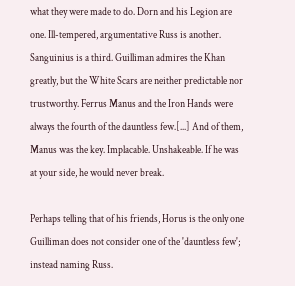what they were made to do. Dorn and his Legion are one. Ill-tempered, argumentative Russ is another. Sanguinius is a third. Guilliman admires the Khan greatly, but the White Scars are neither predictable nor trustworthy. Ferrus Manus and the Iron Hands were always the fourth of the dauntless few.[...] And of them, Manus was the key. Implacable. Unshakeable. If he was at your side, he would never break.

Perhaps telling that of his friends, Horus is the only one Guilliman does not consider one of the 'dauntless few'; instead naming Russ.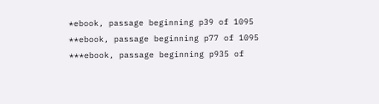*ebook, passage beginning p39 of 1095
**ebook, passage beginning p77 of 1095
***ebook, passage beginning p935 of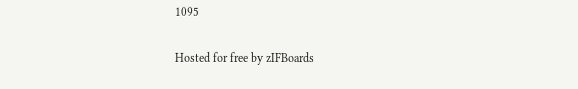1095

Hosted for free by zIFBoards